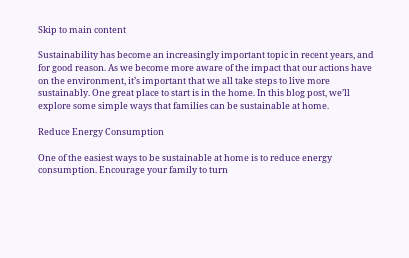Skip to main content

Sustainability has become an increasingly important topic in recent years, and for good reason. As we become more aware of the impact that our actions have on the environment, it’s important that we all take steps to live more sustainably. One great place to start is in the home. In this blog post, we’ll explore some simple ways that families can be sustainable at home.

Reduce Energy Consumption

One of the easiest ways to be sustainable at home is to reduce energy consumption. Encourage your family to turn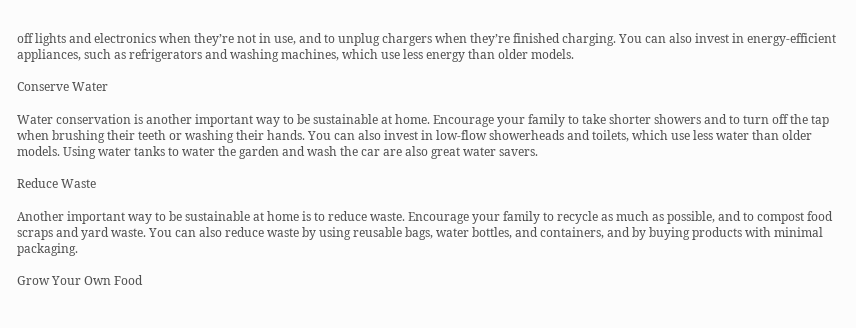off lights and electronics when they’re not in use, and to unplug chargers when they’re finished charging. You can also invest in energy-efficient appliances, such as refrigerators and washing machines, which use less energy than older models.

Conserve Water

Water conservation is another important way to be sustainable at home. Encourage your family to take shorter showers and to turn off the tap when brushing their teeth or washing their hands. You can also invest in low-flow showerheads and toilets, which use less water than older models. Using water tanks to water the garden and wash the car are also great water savers.

Reduce Waste

Another important way to be sustainable at home is to reduce waste. Encourage your family to recycle as much as possible, and to compost food scraps and yard waste. You can also reduce waste by using reusable bags, water bottles, and containers, and by buying products with minimal packaging.

Grow Your Own Food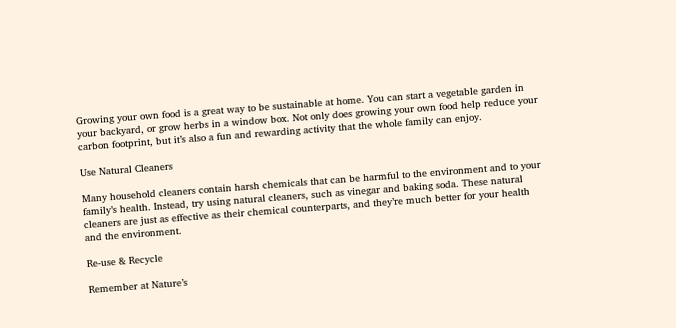Growing your own food is a great way to be sustainable at home. You can start a vegetable garden in your backyard, or grow herbs in a window box. Not only does growing your own food help reduce your carbon footprint, but it’s also a fun and rewarding activity that the whole family can enjoy.

Use Natural Cleaners

Many household cleaners contain harsh chemicals that can be harmful to the environment and to your family’s health. Instead, try using natural cleaners, such as vinegar and baking soda. These natural cleaners are just as effective as their chemical counterparts, and they’re much better for your health and the environment.

Re-use & Recycle

Remember at Nature’s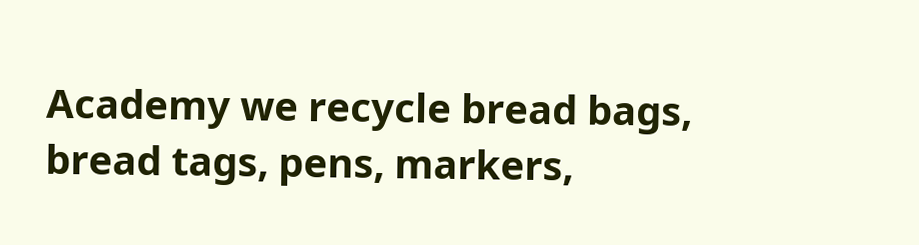Academy we recycle bread bags, bread tags, pens, markers,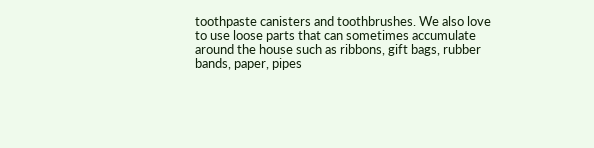toothpaste canisters and toothbrushes. We also love to use loose parts that can sometimes accumulate around the house such as ribbons, gift bags, rubber bands, paper, pipes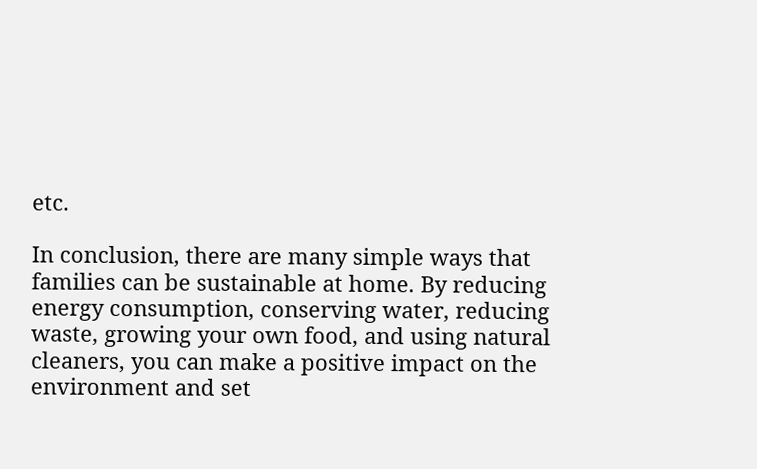etc.

In conclusion, there are many simple ways that families can be sustainable at home. By reducing energy consumption, conserving water, reducing waste, growing your own food, and using natural cleaners, you can make a positive impact on the environment and set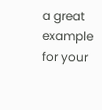a great example for your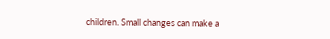children. Small changes can make a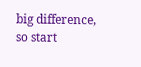big difference, so start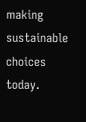making sustainable choices today.